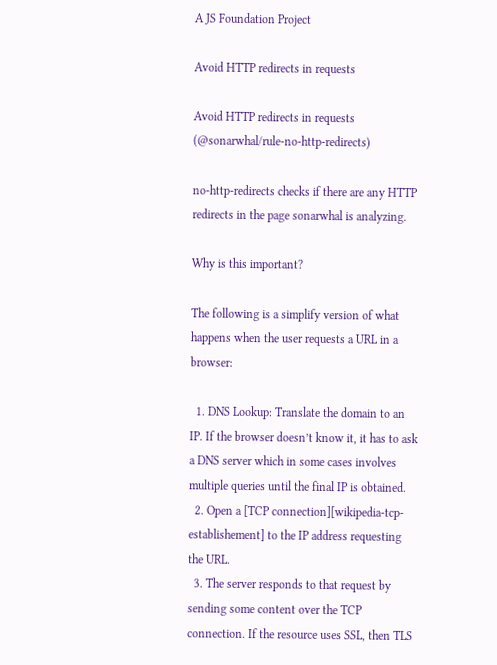A JS Foundation Project

Avoid HTTP redirects in requests

Avoid HTTP redirects in requests (@sonarwhal/rule-no-http-redirects)

no-http-redirects checks if there are any HTTP redirects in the page sonarwhal is analyzing.

Why is this important?

The following is a simplify version of what happens when the user requests a URL in a browser:

  1. DNS Lookup: Translate the domain to an IP. If the browser doesn’t know it, it has to ask a DNS server which in some cases involves multiple queries until the final IP is obtained.
  2. Open a [TCP connection][wikipedia-tcp-establishement] to the IP address requesting the URL.
  3. The server responds to that request by sending some content over the TCP connection. If the resource uses SSL, then TLS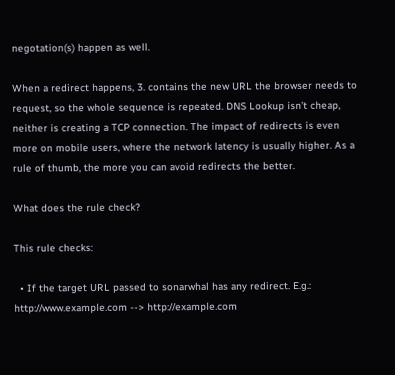negotation(s) happen as well.

When a redirect happens, 3. contains the new URL the browser needs to request, so the whole sequence is repeated. DNS Lookup isn’t cheap, neither is creating a TCP connection. The impact of redirects is even more on mobile users, where the network latency is usually higher. As a rule of thumb, the more you can avoid redirects the better.

What does the rule check?

This rule checks:

  • If the target URL passed to sonarwhal has any redirect. E.g.: http://www.example.com --> http://example.com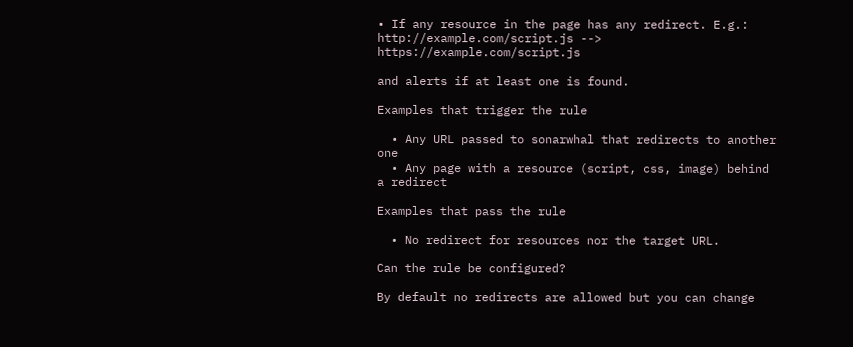• If any resource in the page has any redirect. E.g.: http://example.com/script.js --> https://example.com/script.js

and alerts if at least one is found.

Examples that trigger the rule

  • Any URL passed to sonarwhal that redirects to another one
  • Any page with a resource (script, css, image) behind a redirect

Examples that pass the rule

  • No redirect for resources nor the target URL.

Can the rule be configured?

By default no redirects are allowed but you can change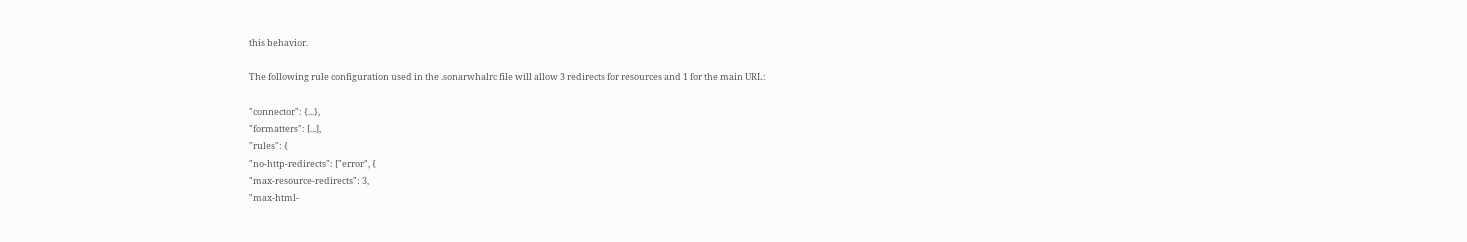this behavior.

The following rule configuration used in the .sonarwhalrc file will allow 3 redirects for resources and 1 for the main URL:

"connector": {...},
"formatters": [...],
"rules": {
"no-http-redirects": ["error", {
"max-resource-redirects": 3,
"max-html-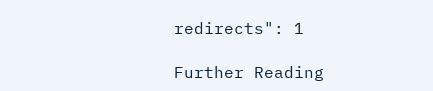redirects": 1

Further Reading